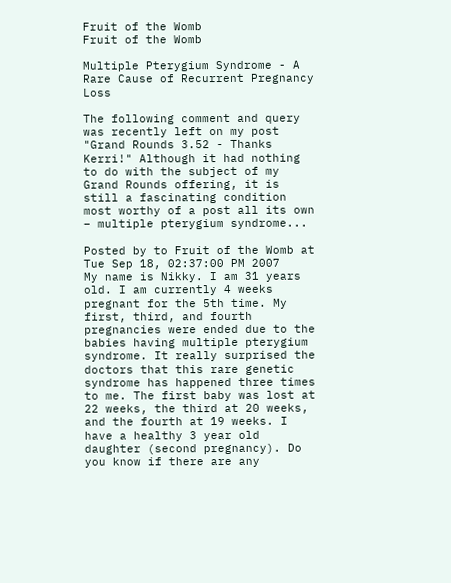Fruit of the Womb
Fruit of the Womb

Multiple Pterygium Syndrome - A Rare Cause of Recurrent Pregnancy Loss

The following comment and query was recently left on my post "Grand Rounds 3.52 - Thanks Kerri!" Although it had nothing to do with the subject of my Grand Rounds offering, it is still a fascinating condition most worthy of a post all its own – multiple pterygium syndrome...

Posted by to Fruit of the Womb at Tue Sep 18, 02:37:00 PM 2007
My name is Nikky. I am 31 years old. I am currently 4 weeks pregnant for the 5th time. My first, third, and fourth pregnancies were ended due to the babies having multiple pterygium syndrome. It really surprised the doctors that this rare genetic syndrome has happened three times to me. The first baby was lost at 22 weeks, the third at 20 weeks, and the fourth at 19 weeks. I have a healthy 3 year old daughter (second pregnancy). Do you know if there are any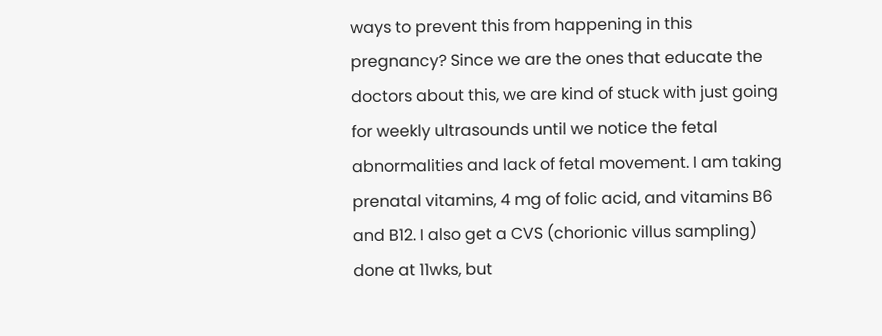ways to prevent this from happening in this pregnancy? Since we are the ones that educate the doctors about this, we are kind of stuck with just going for weekly ultrasounds until we notice the fetal abnormalities and lack of fetal movement. I am taking prenatal vitamins, 4 mg of folic acid, and vitamins B6 and B12. I also get a CVS (chorionic villus sampling) done at 11wks, but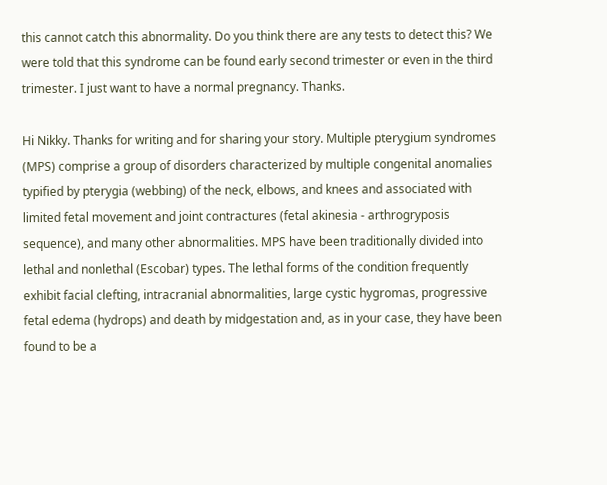this cannot catch this abnormality. Do you think there are any tests to detect this? We were told that this syndrome can be found early second trimester or even in the third trimester. I just want to have a normal pregnancy. Thanks.

Hi Nikky. Thanks for writing and for sharing your story. Multiple pterygium syndromes (MPS) comprise a group of disorders characterized by multiple congenital anomalies typified by pterygia (webbing) of the neck, elbows, and knees and associated with limited fetal movement and joint contractures (fetal akinesia - arthrogryposis sequence), and many other abnormalities. MPS have been traditionally divided into lethal and nonlethal (Escobar) types. The lethal forms of the condition frequently exhibit facial clefting, intracranial abnormalities, large cystic hygromas, progressive fetal edema (hydrops) and death by midgestation and, as in your case, they have been found to be a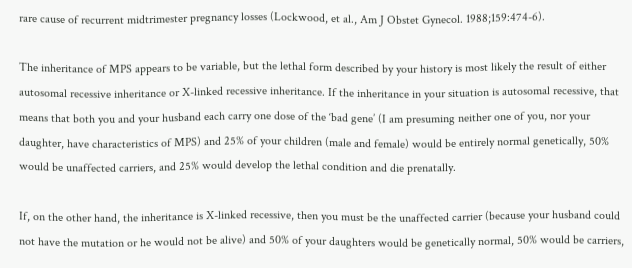rare cause of recurrent midtrimester pregnancy losses (Lockwood, et al., Am J Obstet Gynecol. 1988;159:474-6).

The inheritance of MPS appears to be variable, but the lethal form described by your history is most likely the result of either autosomal recessive inheritance or X-linked recessive inheritance. If the inheritance in your situation is autosomal recessive, that means that both you and your husband each carry one dose of the ‘bad gene’ (I am presuming neither one of you, nor your daughter, have characteristics of MPS) and 25% of your children (male and female) would be entirely normal genetically, 50% would be unaffected carriers, and 25% would develop the lethal condition and die prenatally.

If, on the other hand, the inheritance is X-linked recessive, then you must be the unaffected carrier (because your husband could not have the mutation or he would not be alive) and 50% of your daughters would be genetically normal, 50% would be carriers,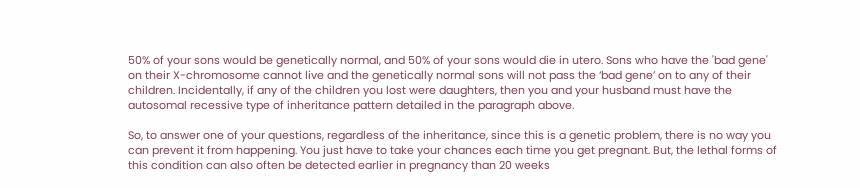50% of your sons would be genetically normal, and 50% of your sons would die in utero. Sons who have the 'bad gene' on their X-chromosome cannot live and the genetically normal sons will not pass the ‘bad gene’ on to any of their children. Incidentally, if any of the children you lost were daughters, then you and your husband must have the autosomal recessive type of inheritance pattern detailed in the paragraph above.

So, to answer one of your questions, regardless of the inheritance, since this is a genetic problem, there is no way you can prevent it from happening. You just have to take your chances each time you get pregnant. But, the lethal forms of this condition can also often be detected earlier in pregnancy than 20 weeks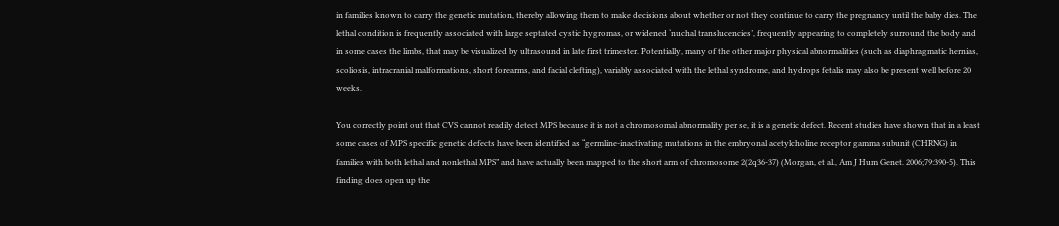in families known to carry the genetic mutation, thereby allowing them to make decisions about whether or not they continue to carry the pregnancy until the baby dies. The lethal condition is frequently associated with large septated cystic hygromas, or widened ‘nuchal translucencies’, frequently appearing to completely surround the body and in some cases the limbs, that may be visualized by ultrasound in late first trimester. Potentially, many of the other major physical abnormalities (such as diaphragmatic hernias, scoliosis, intracranial malformations, short forearms, and facial clefting), variably associated with the lethal syndrome, and hydrops fetalis may also be present well before 20 weeks.

You correctly point out that CVS cannot readily detect MPS because it is not a chromosomal abnormality per se, it is a genetic defect. Recent studies have shown that in a least some cases of MPS specific genetic defects have been identified as “germline-inactivating mutations in the embryonal acetylcholine receptor gamma subunit (CHRNG) in families with both lethal and nonlethal MPS” and have actually been mapped to the short arm of chromosome 2(2q36-37) (Morgan, et al., Am J Hum Genet. 2006;79:390-5). This finding does open up the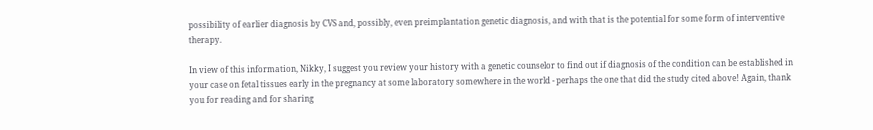possibility of earlier diagnosis by CVS and, possibly, even preimplantation genetic diagnosis, and with that is the potential for some form of interventive therapy.

In view of this information, Nikky, I suggest you review your history with a genetic counselor to find out if diagnosis of the condition can be established in your case on fetal tissues early in the pregnancy at some laboratory somewhere in the world - perhaps the one that did the study cited above! Again, thank you for reading and for sharing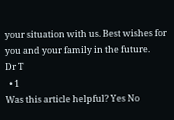your situation with us. Best wishes for you and your family in the future.
Dr T
  • 1
Was this article helpful? Yes No